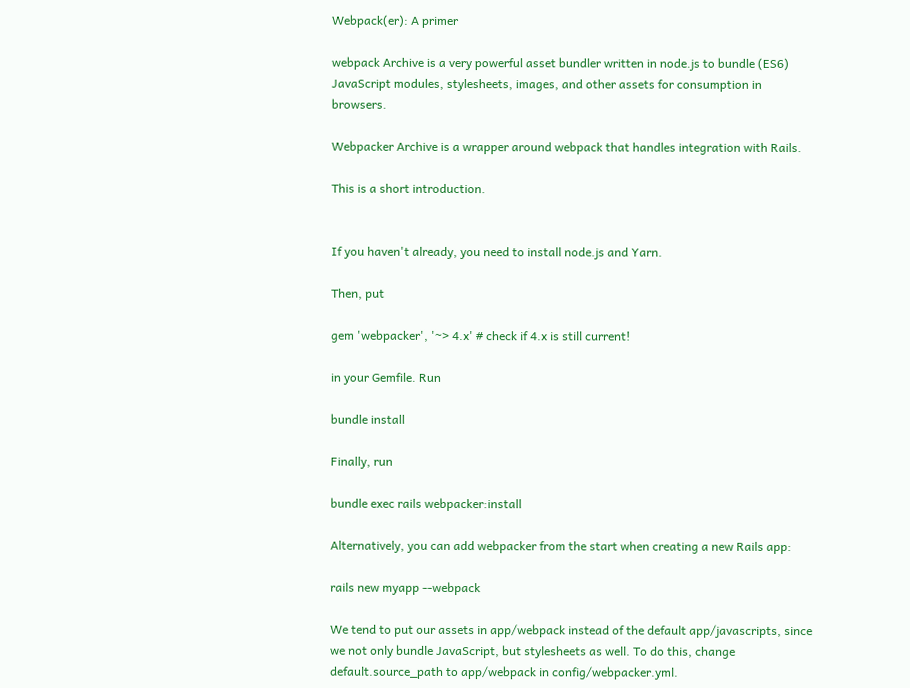Webpack(er): A primer

webpack Archive is a very powerful asset bundler written in node.js to bundle (ES6) JavaScript modules, stylesheets, images, and other assets for consumption in browsers.

Webpacker Archive is a wrapper around webpack that handles integration with Rails.

This is a short introduction.


If you haven't already, you need to install node.js and Yarn.

Then, put

gem 'webpacker', '~> 4.x' # check if 4.x is still current!

in your Gemfile. Run

bundle install

Finally, run

bundle exec rails webpacker:install

Alternatively, you can add webpacker from the start when creating a new Rails app:

rails new myapp --webpack

We tend to put our assets in app/webpack instead of the default app/javascripts, since we not only bundle JavaScript, but stylesheets as well. To do this, change default.source_path to app/webpack in config/webpacker.yml.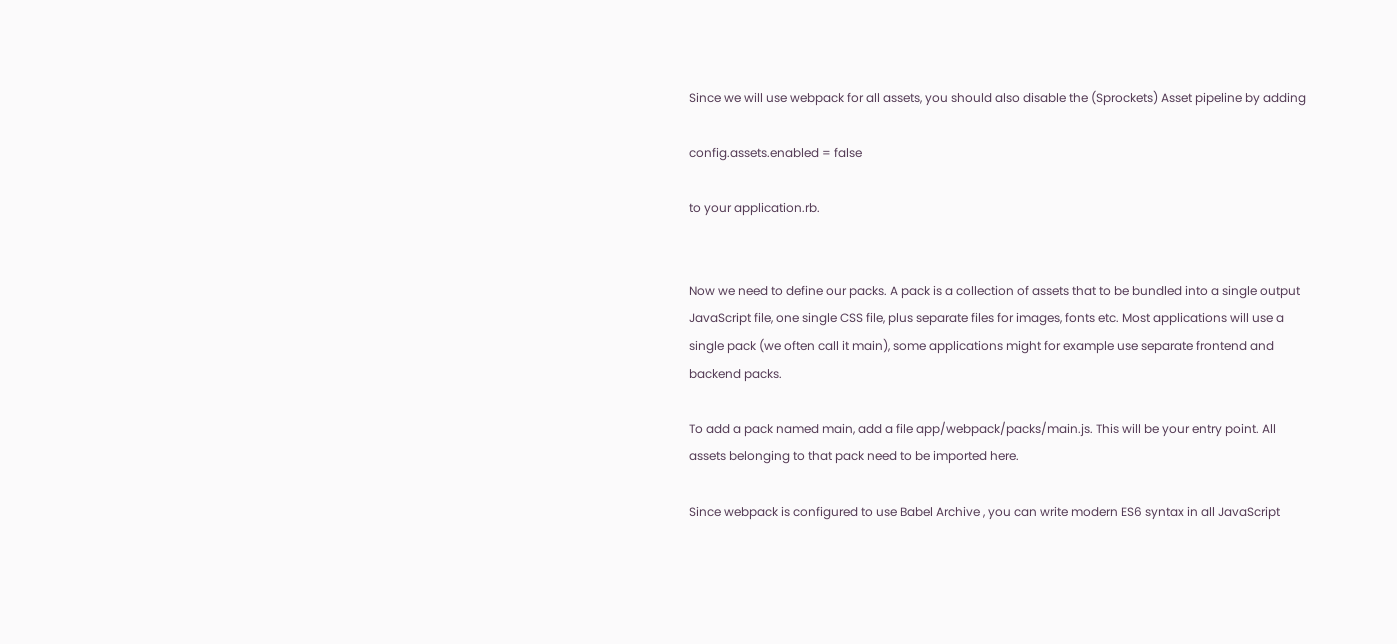Since we will use webpack for all assets, you should also disable the (Sprockets) Asset pipeline by adding

config.assets.enabled = false

to your application.rb.


Now we need to define our packs. A pack is a collection of assets that to be bundled into a single output JavaScript file, one single CSS file, plus separate files for images, fonts etc. Most applications will use a single pack (we often call it main), some applications might for example use separate frontend and backend packs.

To add a pack named main, add a file app/webpack/packs/main.js. This will be your entry point. All assets belonging to that pack need to be imported here.

Since webpack is configured to use Babel Archive , you can write modern ES6 syntax in all JavaScript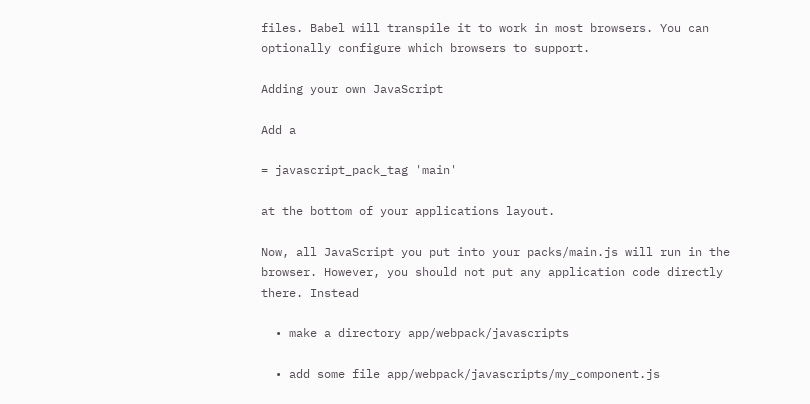files. Babel will transpile it to work in most browsers. You can optionally configure which browsers to support.

Adding your own JavaScript

Add a

= javascript_pack_tag 'main'

at the bottom of your applications layout.

Now, all JavaScript you put into your packs/main.js will run in the browser. However, you should not put any application code directly there. Instead

  • make a directory app/webpack/javascripts

  • add some file app/webpack/javascripts/my_component.js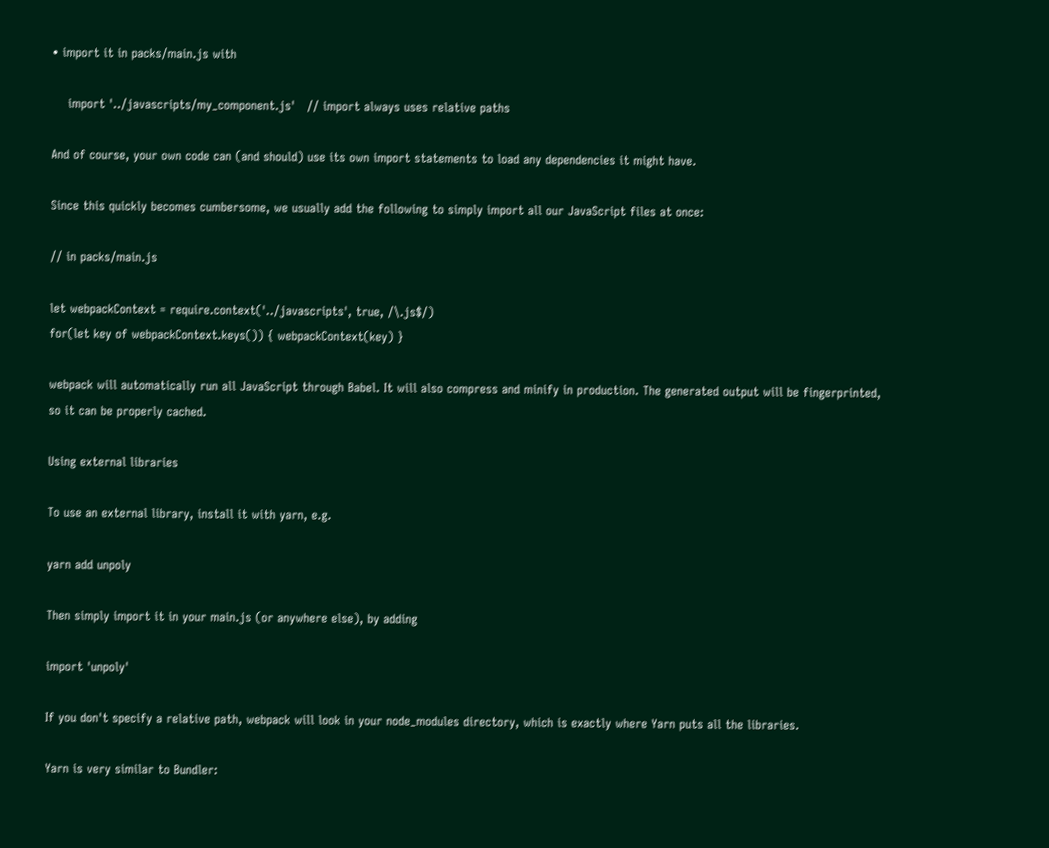• import it in packs/main.js with

    import '../javascripts/my_component.js'   // import always uses relative paths

And of course, your own code can (and should) use its own import statements to load any dependencies it might have.

Since this quickly becomes cumbersome, we usually add the following to simply import all our JavaScript files at once:

// in packs/main.js

let webpackContext = require.context('../javascripts', true, /\.js$/)
for(let key of webpackContext.keys()) { webpackContext(key) }

webpack will automatically run all JavaScript through Babel. It will also compress and minify in production. The generated output will be fingerprinted, so it can be properly cached.

Using external libraries

To use an external library, install it with yarn, e.g.

yarn add unpoly

Then simply import it in your main.js (or anywhere else), by adding

import 'unpoly'

If you don't specify a relative path, webpack will look in your node_modules directory, which is exactly where Yarn puts all the libraries.

Yarn is very similar to Bundler: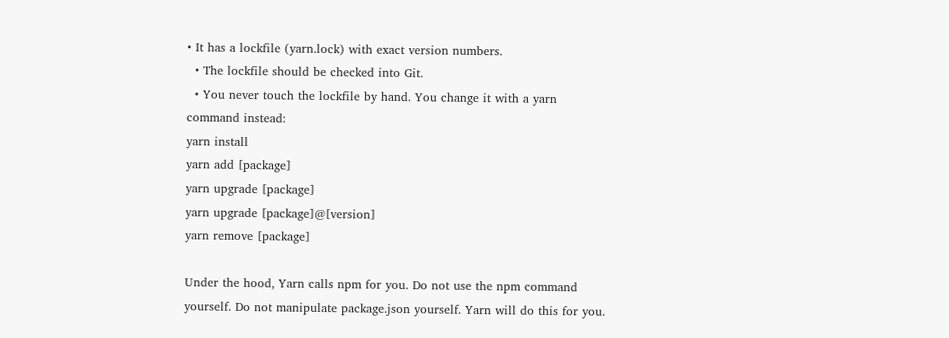• It has a lockfile (yarn.lock) with exact version numbers.
  • The lockfile should be checked into Git.
  • You never touch the lockfile by hand. You change it with a yarn command instead:
yarn install
yarn add [package]
yarn upgrade [package]
yarn upgrade [package]@[version]
yarn remove [package]

Under the hood, Yarn calls npm for you. Do not use the npm command yourself. Do not manipulate package.json yourself. Yarn will do this for you.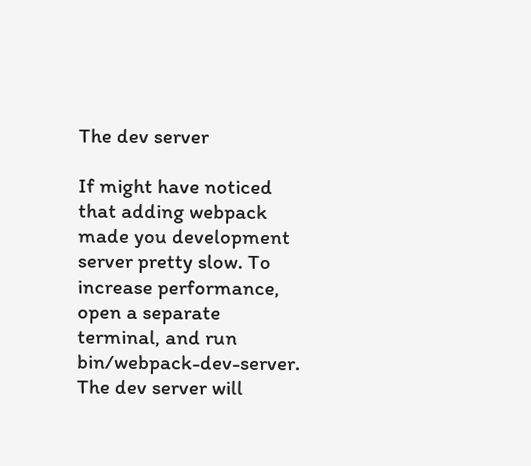The dev server

If might have noticed that adding webpack made you development server pretty slow. To increase performance, open a separate terminal, and run bin/webpack-dev-server. The dev server will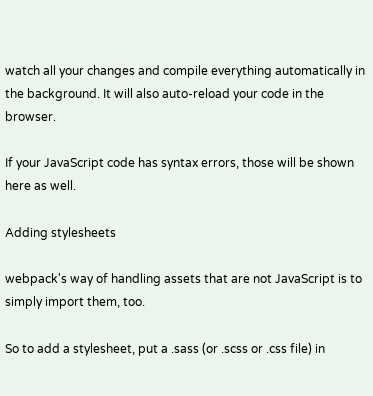watch all your changes and compile everything automatically in the background. It will also auto-reload your code in the browser.

If your JavaScript code has syntax errors, those will be shown here as well.

Adding stylesheets

webpack's way of handling assets that are not JavaScript is to simply import them, too.

So to add a stylesheet, put a .sass (or .scss or .css file) in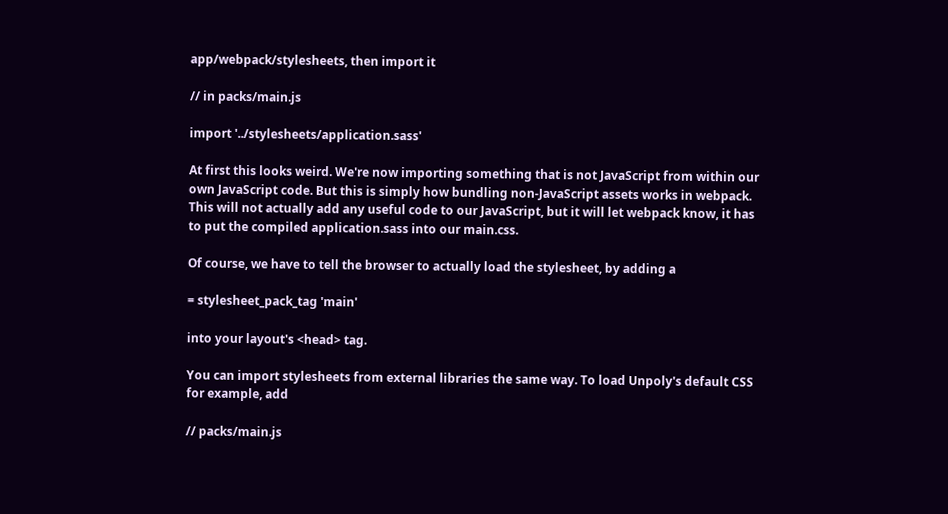app/webpack/stylesheets, then import it

// in packs/main.js

import '../stylesheets/application.sass'

At first this looks weird. We're now importing something that is not JavaScript from within our own JavaScript code. But this is simply how bundling non-JavaScript assets works in webpack. This will not actually add any useful code to our JavaScript, but it will let webpack know, it has to put the compiled application.sass into our main.css.

Of course, we have to tell the browser to actually load the stylesheet, by adding a

= stylesheet_pack_tag 'main'

into your layout's <head> tag.

You can import stylesheets from external libraries the same way. To load Unpoly's default CSS for example, add

// packs/main.js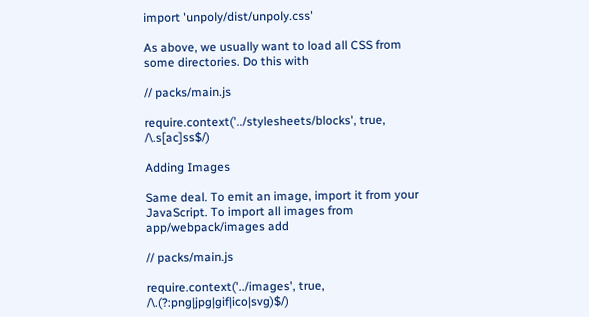import 'unpoly/dist/unpoly.css'

As above, we usually want to load all CSS from some directories. Do this with

// packs/main.js

require.context('../stylesheets/blocks', true, /\.s[ac]ss$/)

Adding Images

Same deal. To emit an image, import it from your JavaScript. To import all images from app/webpack/images add

// packs/main.js

require.context('../images', true, /\.(?:png|jpg|gif|ico|svg)$/)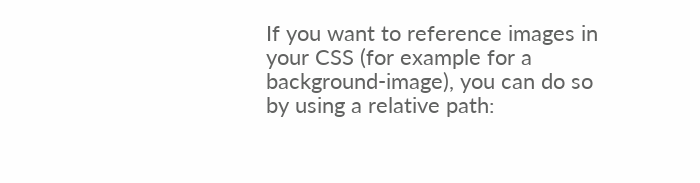If you want to reference images in your CSS (for example for a background-image), you can do so by using a relative path: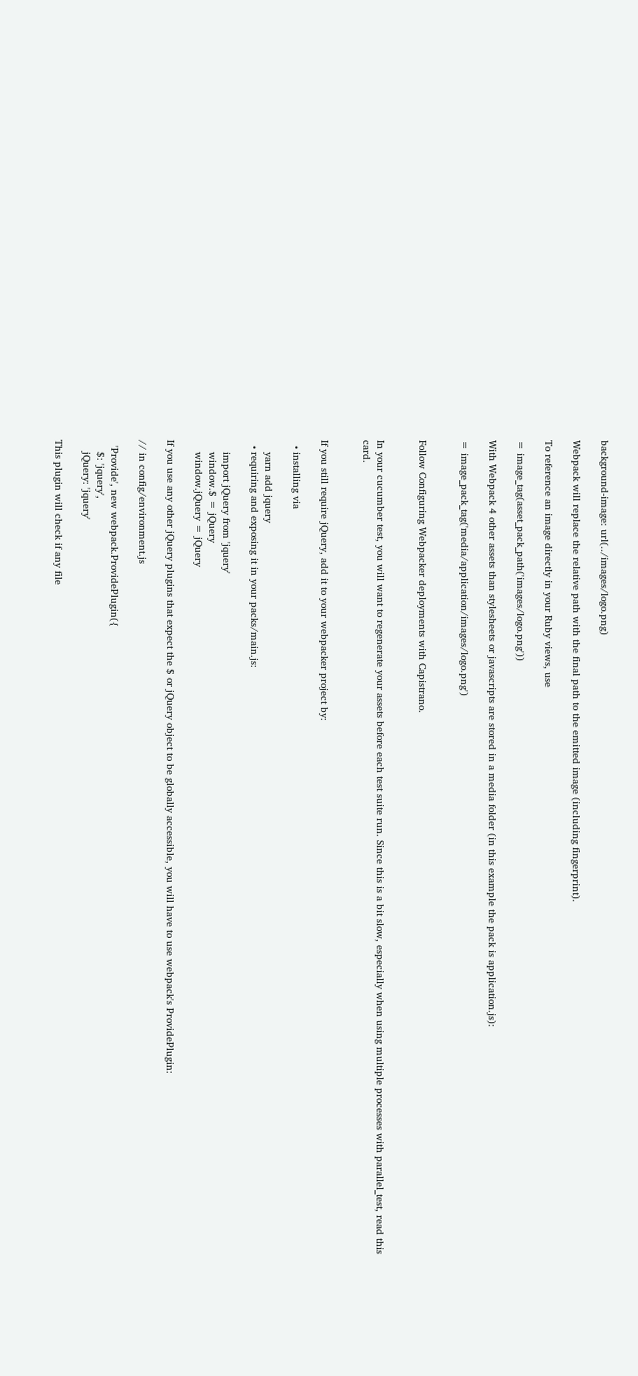background-image: url(../images/logo.png)

Webpack will replace the relative path with the final path to the emitted image (including fingerprint).

To reference an image directly in your Ruby views, use

= image_tag(asset_pack_path('images/logo.png'))

With Webpack 4 other assets than stylesheets or javascripts are stored in a media folder (in this example the pack is application.js):

= image_pack_tag('media/application/images/logo.png')


Follow Configuring Webpacker deployments with Capistrano.


In your cucumber test, you will want to regenerate your assets before each test suite run. Since this is a bit slow, especially when using multiple processes with parallel_test, read this card.


If you still require jQuery, add it to your webpacker project by:

  • installing via

    yarn add jquery
  • requiring and exposing it in your packs/main.js:

    import jQuery from 'jquery'
    window.$ = jQuery
    window.jQuery = jQuery

If you use any other jQuery plugins that expect the $ or jQuery object to be globally accessible, you will have to use webpack's ProvidePlugin:

// in config/environment.js

  'Provide', new webpack.ProvidePlugin({
    $: 'jquery',
    jQuery: 'jquery'

This plugin will check if any file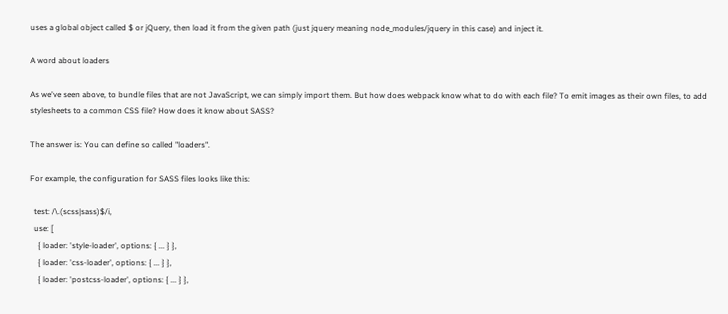uses a global object called $ or jQuery, then load it from the given path (just jquery meaning node_modules/jquery in this case) and inject it.

A word about loaders

As we've seen above, to bundle files that are not JavaScript, we can simply import them. But how does webpack know what to do with each file? To emit images as their own files, to add stylesheets to a common CSS file? How does it know about SASS?

The answer is: You can define so called "loaders".

For example, the configuration for SASS files looks like this:

  test: /\.(scss|sass)$/i,
  use: [
    { loader: 'style-loader', options: { ... } },
    { loader: 'css-loader', options: { ... } },
    { loader: 'postcss-loader', options: { ... } },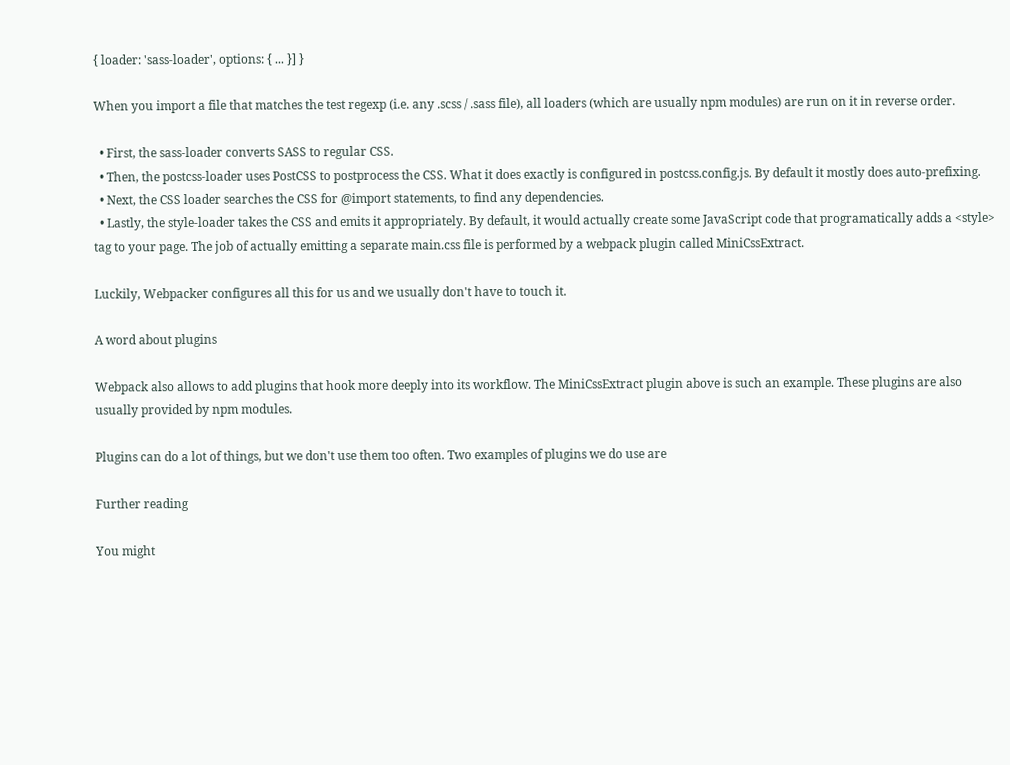{ loader: 'sass-loader', options: { ... }] }

When you import a file that matches the test regexp (i.e. any .scss / .sass file), all loaders (which are usually npm modules) are run on it in reverse order.

  • First, the sass-loader converts SASS to regular CSS.
  • Then, the postcss-loader uses PostCSS to postprocess the CSS. What it does exactly is configured in postcss.config.js. By default it mostly does auto-prefixing.
  • Next, the CSS loader searches the CSS for @import statements, to find any dependencies.
  • Lastly, the style-loader takes the CSS and emits it appropriately. By default, it would actually create some JavaScript code that programatically adds a <style> tag to your page. The job of actually emitting a separate main.css file is performed by a webpack plugin called MiniCssExtract.

Luckily, Webpacker configures all this for us and we usually don't have to touch it.

A word about plugins

Webpack also allows to add plugins that hook more deeply into its workflow. The MiniCssExtract plugin above is such an example. These plugins are also usually provided by npm modules.

Plugins can do a lot of things, but we don't use them too often. Two examples of plugins we do use are

Further reading

You might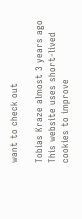want to check out

Tobias Kraze almost 3 years ago
This website uses short-lived cookies to improve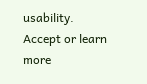usability.
Accept or learn more